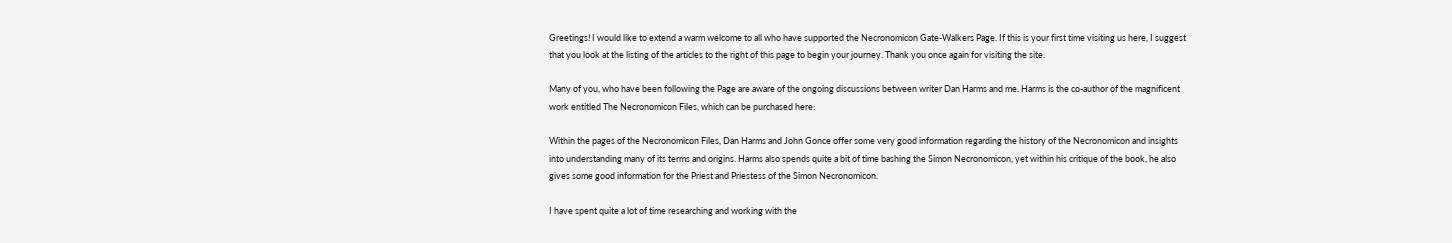Greetings! I would like to extend a warm welcome to all who have supported the Necronomicon Gate-Walkers Page. If this is your first time visiting us here, I suggest that you look at the listing of the articles to the right of this page to begin your journey. Thank you once again for visiting the site.

Many of you, who have been following the Page are aware of the ongoing discussions between writer Dan Harms and me. Harms is the co-author of the magnificent work entitled The Necronomicon Files, which can be purchased here:

Within the pages of the Necronomicon Files, Dan Harms and John Gonce offer some very good information regarding the history of the Necronomicon and insights into understanding many of its terms and origins. Harms also spends quite a bit of time bashing the Simon Necronomicon, yet within his critique of the book, he also gives some good information for the Priest and Priestess of the Simon Necronomicon.

I have spent quite a lot of time researching and working with the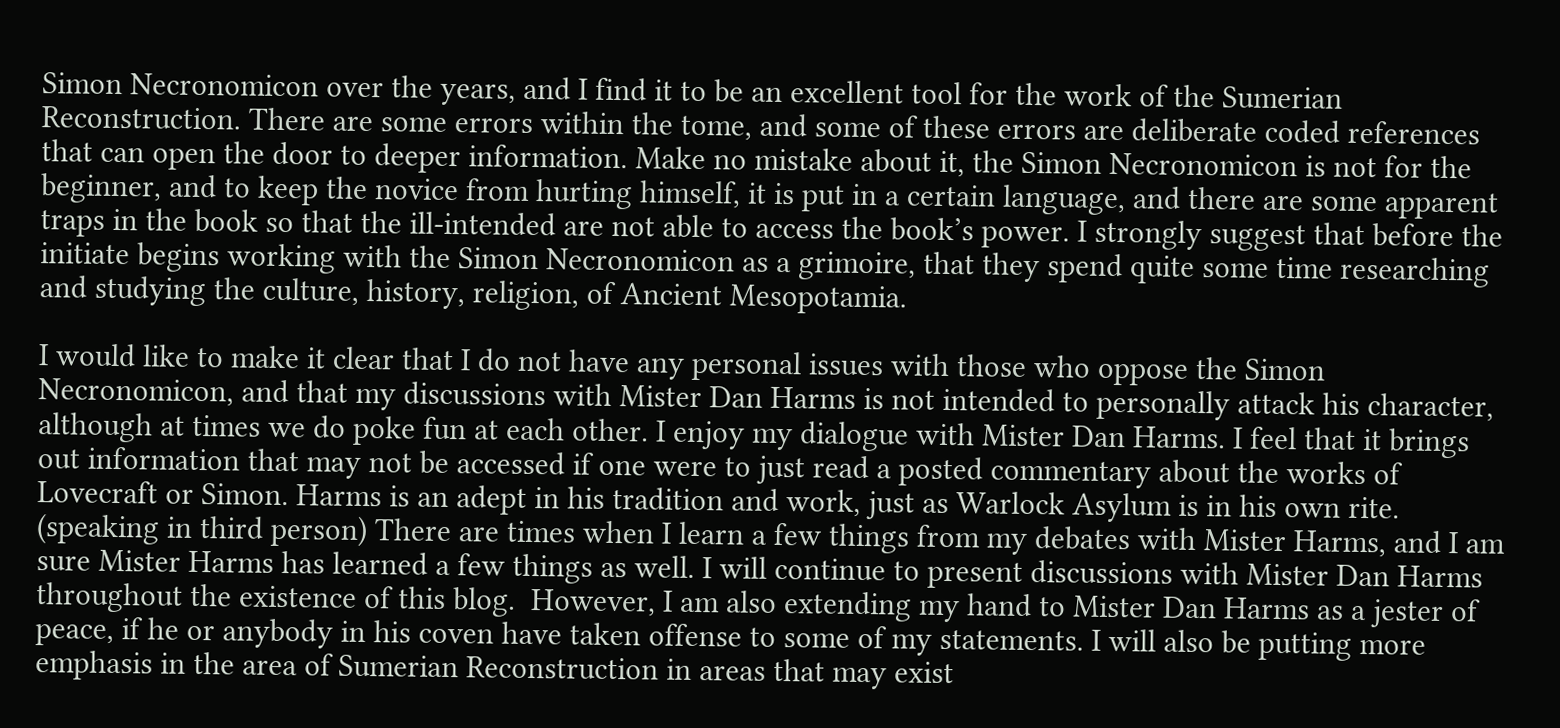Simon Necronomicon over the years, and I find it to be an excellent tool for the work of the Sumerian Reconstruction. There are some errors within the tome, and some of these errors are deliberate coded references that can open the door to deeper information. Make no mistake about it, the Simon Necronomicon is not for the beginner, and to keep the novice from hurting himself, it is put in a certain language, and there are some apparent traps in the book so that the ill-intended are not able to access the book’s power. I strongly suggest that before the initiate begins working with the Simon Necronomicon as a grimoire, that they spend quite some time researching and studying the culture, history, religion, of Ancient Mesopotamia.

I would like to make it clear that I do not have any personal issues with those who oppose the Simon Necronomicon, and that my discussions with Mister Dan Harms is not intended to personally attack his character, although at times we do poke fun at each other. I enjoy my dialogue with Mister Dan Harms. I feel that it brings out information that may not be accessed if one were to just read a posted commentary about the works of Lovecraft or Simon. Harms is an adept in his tradition and work, just as Warlock Asylum is in his own rite. (speaking in third person) There are times when I learn a few things from my debates with Mister Harms, and I am sure Mister Harms has learned a few things as well. I will continue to present discussions with Mister Dan Harms throughout the existence of this blog.  However, I am also extending my hand to Mister Dan Harms as a jester of peace, if he or anybody in his coven have taken offense to some of my statements. I will also be putting more emphasis in the area of Sumerian Reconstruction in areas that may exist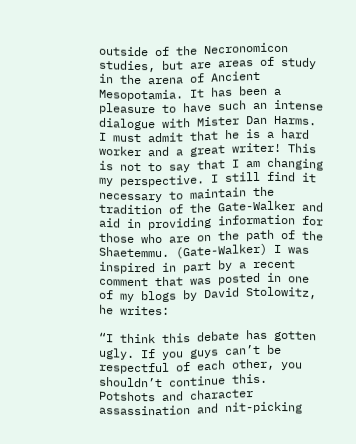outside of the Necronomicon studies, but are areas of study in the arena of Ancient Mesopotamia. It has been a pleasure to have such an intense dialogue with Mister Dan Harms. I must admit that he is a hard worker and a great writer! This is not to say that I am changing my perspective. I still find it necessary to maintain the tradition of the Gate-Walker and aid in providing information for those who are on the path of the Shaetemmu. (Gate-Walker) I was inspired in part by a recent comment that was posted in one of my blogs by David Stolowitz, he writes:

“I think this debate has gotten ugly. If you guys can’t be respectful of each other, you shouldn’t continue this. Potshots and character assassination and nit-picking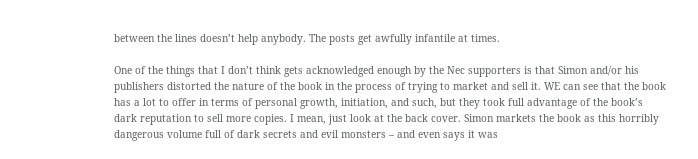between the lines doesn’t help anybody. The posts get awfully infantile at times.

One of the things that I don’t think gets acknowledged enough by the Nec supporters is that Simon and/or his publishers distorted the nature of the book in the process of trying to market and sell it. WE can see that the book has a lot to offer in terms of personal growth, initiation, and such, but they took full advantage of the book’s dark reputation to sell more copies. I mean, just look at the back cover. Simon markets the book as this horribly dangerous volume full of dark secrets and evil monsters – and even says it was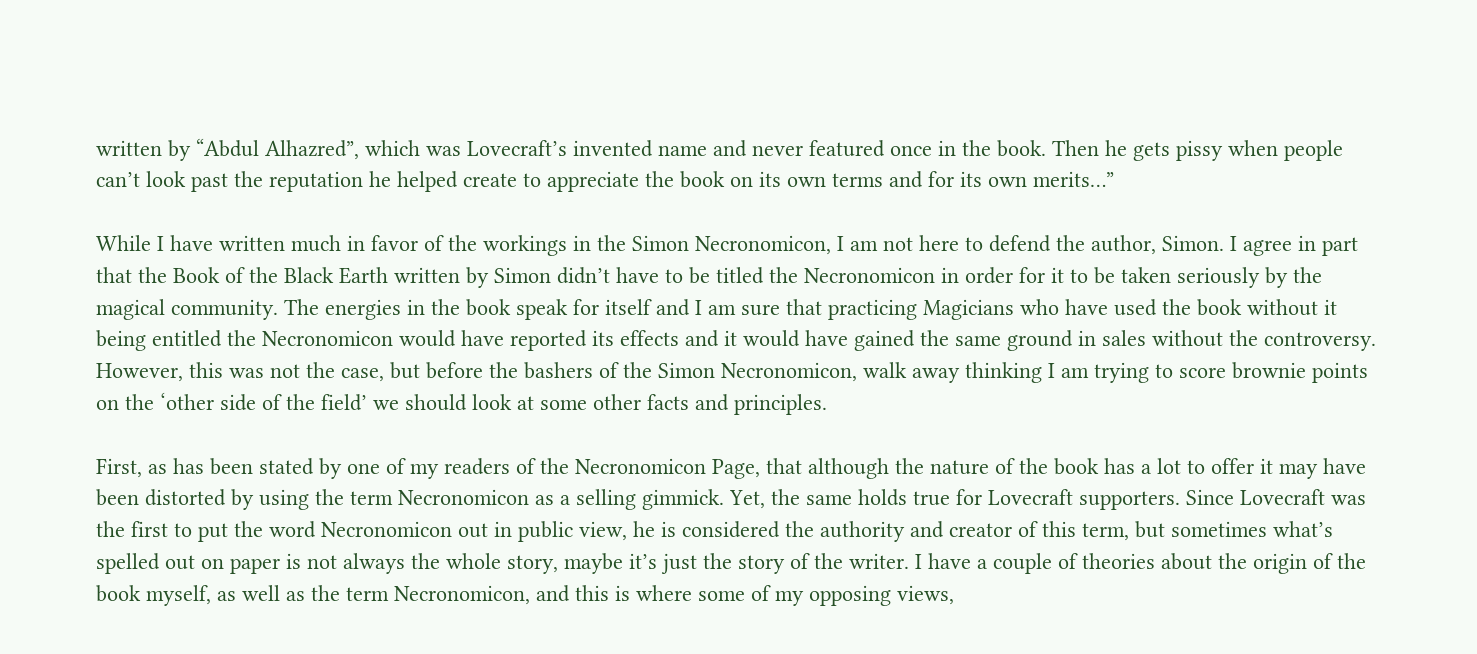written by “Abdul Alhazred”, which was Lovecraft’s invented name and never featured once in the book. Then he gets pissy when people can’t look past the reputation he helped create to appreciate the book on its own terms and for its own merits…”

While I have written much in favor of the workings in the Simon Necronomicon, I am not here to defend the author, Simon. I agree in part that the Book of the Black Earth written by Simon didn’t have to be titled the Necronomicon in order for it to be taken seriously by the magical community. The energies in the book speak for itself and I am sure that practicing Magicians who have used the book without it being entitled the Necronomicon would have reported its effects and it would have gained the same ground in sales without the controversy. However, this was not the case, but before the bashers of the Simon Necronomicon, walk away thinking I am trying to score brownie points on the ‘other side of the field’ we should look at some other facts and principles.

First, as has been stated by one of my readers of the Necronomicon Page, that although the nature of the book has a lot to offer it may have been distorted by using the term Necronomicon as a selling gimmick. Yet, the same holds true for Lovecraft supporters. Since Lovecraft was the first to put the word Necronomicon out in public view, he is considered the authority and creator of this term, but sometimes what’s spelled out on paper is not always the whole story, maybe it’s just the story of the writer. I have a couple of theories about the origin of the book myself, as well as the term Necronomicon, and this is where some of my opposing views,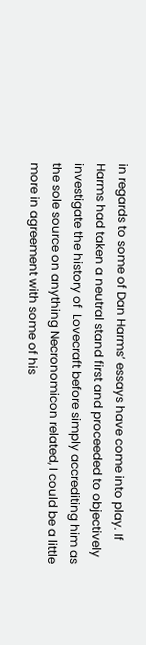in regards to some of Dan Harms’ essays have come into play. If Harms had taken a neutral stand first and proceeded to objectively investigate the history of  Lovecraft before simply accrediting him as the sole source on anything Necronomicon related, I could be a little more in agreement with some of his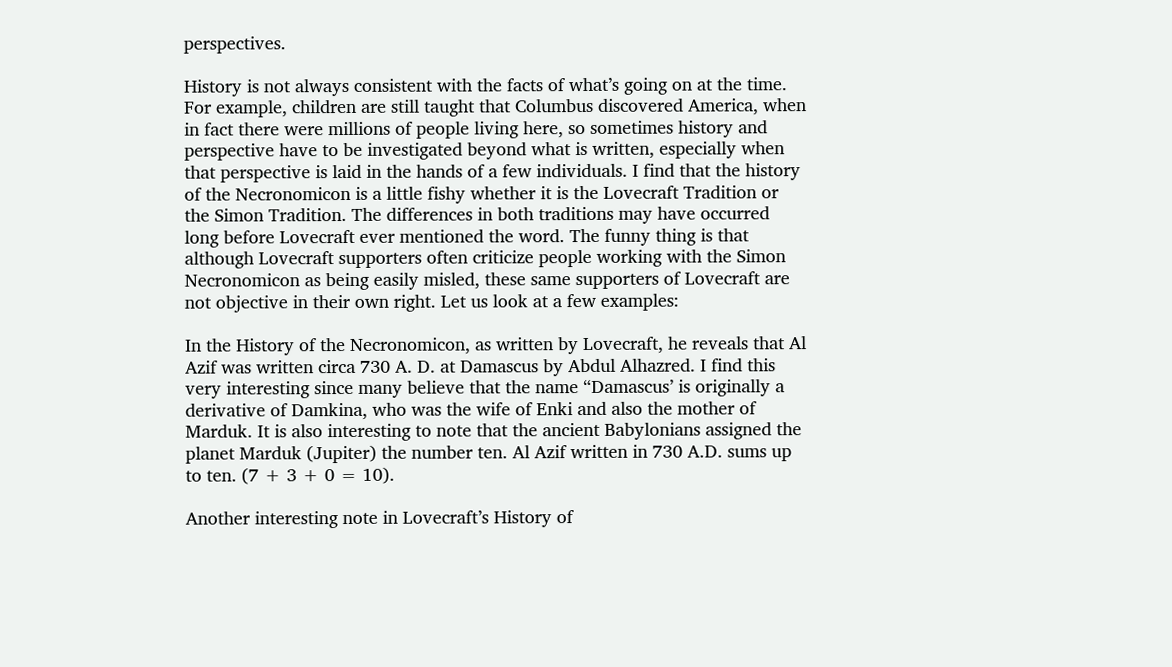perspectives.

History is not always consistent with the facts of what’s going on at the time. For example, children are still taught that Columbus discovered America, when in fact there were millions of people living here, so sometimes history and perspective have to be investigated beyond what is written, especially when that perspective is laid in the hands of a few individuals. I find that the history of the Necronomicon is a little fishy whether it is the Lovecraft Tradition or the Simon Tradition. The differences in both traditions may have occurred long before Lovecraft ever mentioned the word. The funny thing is that although Lovecraft supporters often criticize people working with the Simon Necronomicon as being easily misled, these same supporters of Lovecraft are not objective in their own right. Let us look at a few examples:

In the History of the Necronomicon, as written by Lovecraft, he reveals that Al Azif was written circa 730 A. D. at Damascus by Abdul Alhazred. I find this very interesting since many believe that the name “Damascus’ is originally a derivative of Damkina, who was the wife of Enki and also the mother of Marduk. It is also interesting to note that the ancient Babylonians assigned the planet Marduk (Jupiter) the number ten. Al Azif written in 730 A.D. sums up to ten. (7 + 3 + 0 = 10).

Another interesting note in Lovecraft’s History of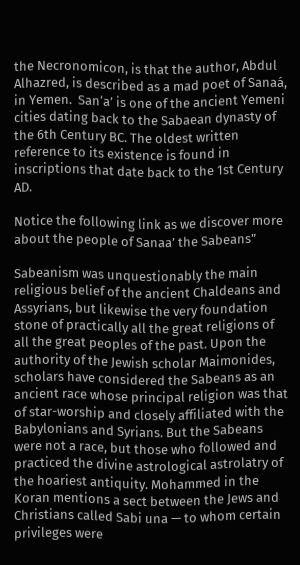the Necronomicon, is that the author, Abdul Alhazred, is described as a mad poet of Sanaá, in Yemen.  San‘a’ is one of the ancient Yemeni cities dating back to the Sabaean dynasty of the 6th Century BC. The oldest written reference to its existence is found in inscriptions that date back to the 1st Century AD.

Notice the following link as we discover more about the people of Sanaa’ the Sabeans”

Sabeanism was unquestionably the main religious belief of the ancient Chaldeans and Assyrians, but likewise the very foundation stone of practically all the great religions of all the great peoples of the past. Upon the authority of the Jewish scholar Maimonides, scholars have considered the Sabeans as an ancient race whose principal religion was that of star-worship and closely affiliated with the Babylonians and Syrians. But the Sabeans were not a race, but those who followed and practiced the divine astrological astrolatry of the hoariest antiquity. Mohammed in the Koran mentions a sect between the Jews and Christians called Sabi una — to whom certain privileges were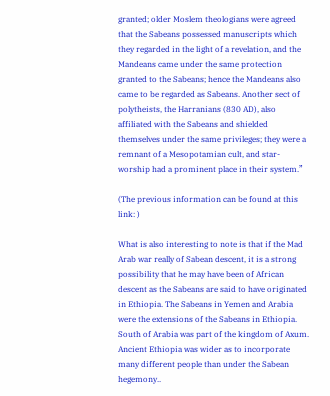granted; older Moslem theologians were agreed that the Sabeans possessed manuscripts which they regarded in the light of a revelation, and the Mandeans came under the same protection granted to the Sabeans; hence the Mandeans also came to be regarded as Sabeans. Another sect of polytheists, the Harranians (830 AD), also affiliated with the Sabeans and shielded themselves under the same privileges; they were a remnant of a Mesopotamian cult, and star-worship had a prominent place in their system.”

(The previous information can be found at this link: )

What is also interesting to note is that if the Mad Arab war really of Sabean descent, it is a strong possibility that he may have been of African descent as the Sabeans are said to have originated in Ethiopia. The Sabeans in Yemen and Arabia were the extensions of the Sabeans in Ethiopia. South of Arabia was part of the kingdom of Axum. Ancient Ethiopia was wider as to incorporate many different people than under the Sabean hegemony..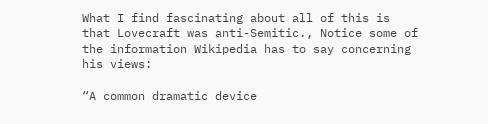What I find fascinating about all of this is that Lovecraft was anti-Semitic., Notice some of the information Wikipedia has to say concerning his views:

“A common dramatic device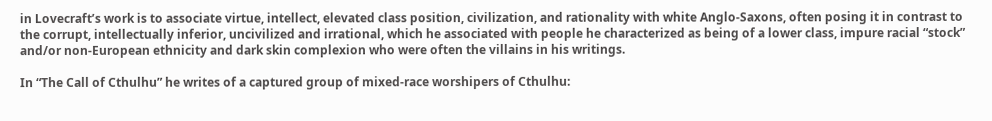in Lovecraft’s work is to associate virtue, intellect, elevated class position, civilization, and rationality with white Anglo-Saxons, often posing it in contrast to the corrupt, intellectually inferior, uncivilized and irrational, which he associated with people he characterized as being of a lower class, impure racial “stock” and/or non-European ethnicity and dark skin complexion who were often the villains in his writings.

In “The Call of Cthulhu” he writes of a captured group of mixed-race worshipers of Cthulhu: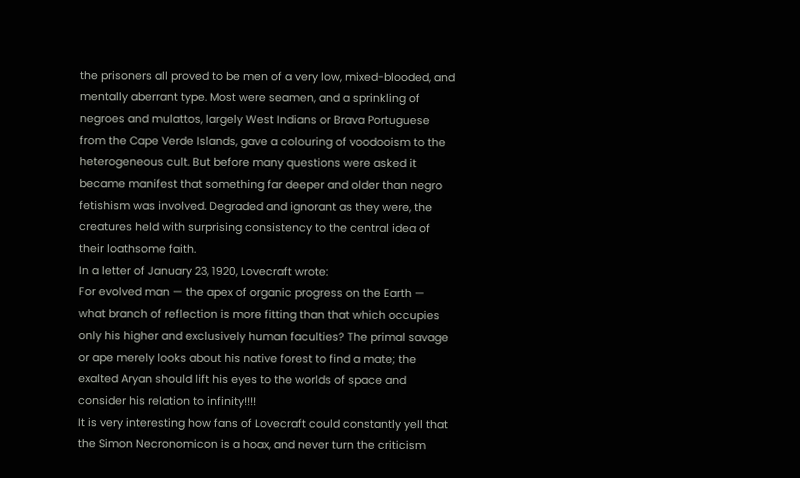the prisoners all proved to be men of a very low, mixed-blooded, and mentally aberrant type. Most were seamen, and a sprinkling of negroes and mulattos, largely West Indians or Brava Portuguese from the Cape Verde Islands, gave a colouring of voodooism to the heterogeneous cult. But before many questions were asked it became manifest that something far deeper and older than negro fetishism was involved. Degraded and ignorant as they were, the creatures held with surprising consistency to the central idea of their loathsome faith.
In a letter of January 23, 1920, Lovecraft wrote:
For evolved man — the apex of organic progress on the Earth — what branch of reflection is more fitting than that which occupies only his higher and exclusively human faculties? The primal savage or ape merely looks about his native forest to find a mate; the exalted Aryan should lift his eyes to the worlds of space and consider his relation to infinity!!!!
It is very interesting how fans of Lovecraft could constantly yell that the Simon Necronomicon is a hoax, and never turn the criticism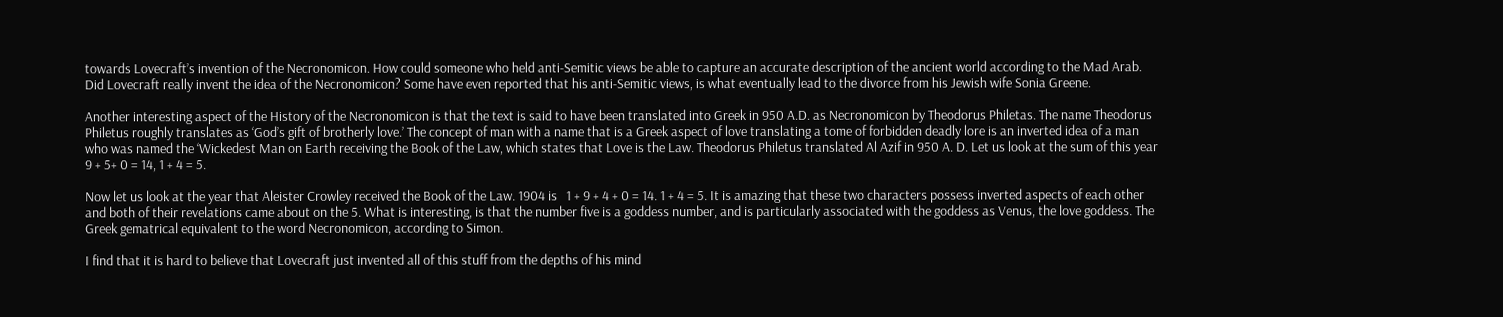towards Lovecraft’s invention of the Necronomicon. How could someone who held anti-Semitic views be able to capture an accurate description of the ancient world according to the Mad Arab. Did Lovecraft really invent the idea of the Necronomicon? Some have even reported that his anti-Semitic views, is what eventually lead to the divorce from his Jewish wife Sonia Greene.

Another interesting aspect of the History of the Necronomicon is that the text is said to have been translated into Greek in 950 A.D. as Necronomicon by Theodorus Philetas. The name Theodorus Philetus roughly translates as ‘God’s gift of brotherly love.’ The concept of man with a name that is a Greek aspect of love translating a tome of forbidden deadly lore is an inverted idea of a man who was named the ‘Wickedest Man on Earth receiving the Book of the Law, which states that Love is the Law. Theodorus Philetus translated Al Azif in 950 A. D. Let us look at the sum of this year 9 + 5+ 0 = 14, 1 + 4 = 5.

Now let us look at the year that Aleister Crowley received the Book of the Law. 1904 is   1 + 9 + 4 + 0 = 14. 1 + 4 = 5. It is amazing that these two characters possess inverted aspects of each other and both of their revelations came about on the 5. What is interesting, is that the number five is a goddess number, and is particularly associated with the goddess as Venus, the love goddess. The Greek gematrical equivalent to the word Necronomicon, according to Simon.

I find that it is hard to believe that Lovecraft just invented all of this stuff from the depths of his mind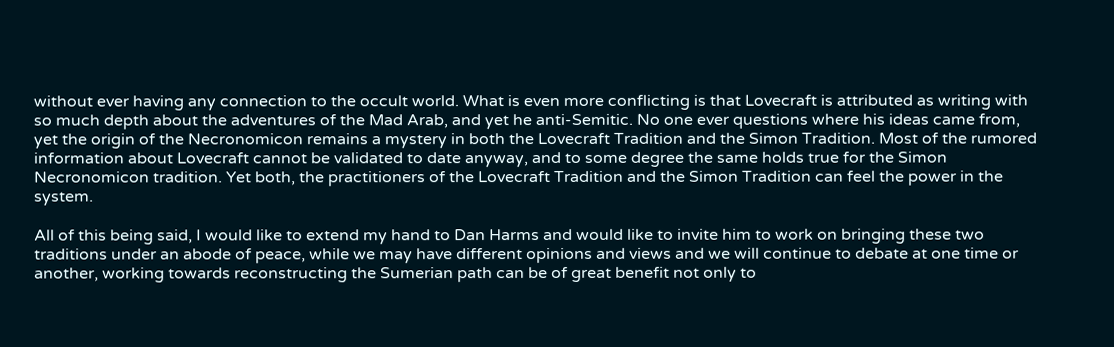without ever having any connection to the occult world. What is even more conflicting is that Lovecraft is attributed as writing with so much depth about the adventures of the Mad Arab, and yet he anti-Semitic. No one ever questions where his ideas came from, yet the origin of the Necronomicon remains a mystery in both the Lovecraft Tradition and the Simon Tradition. Most of the rumored information about Lovecraft cannot be validated to date anyway, and to some degree the same holds true for the Simon Necronomicon tradition. Yet both, the practitioners of the Lovecraft Tradition and the Simon Tradition can feel the power in the system.

All of this being said, I would like to extend my hand to Dan Harms and would like to invite him to work on bringing these two traditions under an abode of peace, while we may have different opinions and views and we will continue to debate at one time or another, working towards reconstructing the Sumerian path can be of great benefit not only to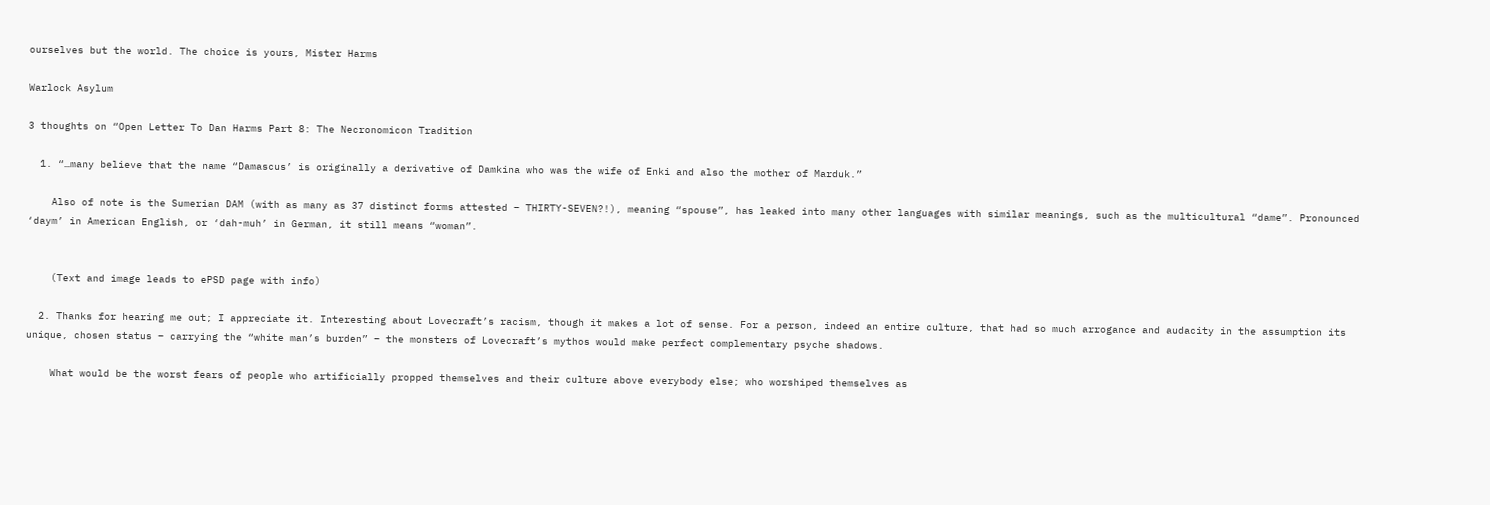ourselves but the world. The choice is yours, Mister Harms

Warlock Asylum

3 thoughts on “Open Letter To Dan Harms Part 8: The Necronomicon Tradition

  1. “…many believe that the name “Damascus’ is originally a derivative of Damkina who was the wife of Enki and also the mother of Marduk.”

    Also of note is the Sumerian DAM (with as many as 37 distinct forms attested – THIRTY-SEVEN?!), meaning “spouse”, has leaked into many other languages with similar meanings, such as the multicultural “dame”. Pronounced ‘daym’ in American English, or ‘dah-muh’ in German, it still means “woman”.


    (Text and image leads to ePSD page with info)

  2. Thanks for hearing me out; I appreciate it. Interesting about Lovecraft’s racism, though it makes a lot of sense. For a person, indeed an entire culture, that had so much arrogance and audacity in the assumption its unique, chosen status – carrying the “white man’s burden” – the monsters of Lovecraft’s mythos would make perfect complementary psyche shadows.

    What would be the worst fears of people who artificially propped themselves and their culture above everybody else; who worshiped themselves as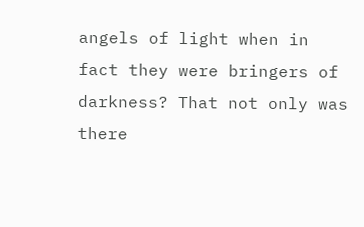angels of light when in fact they were bringers of darkness? That not only was there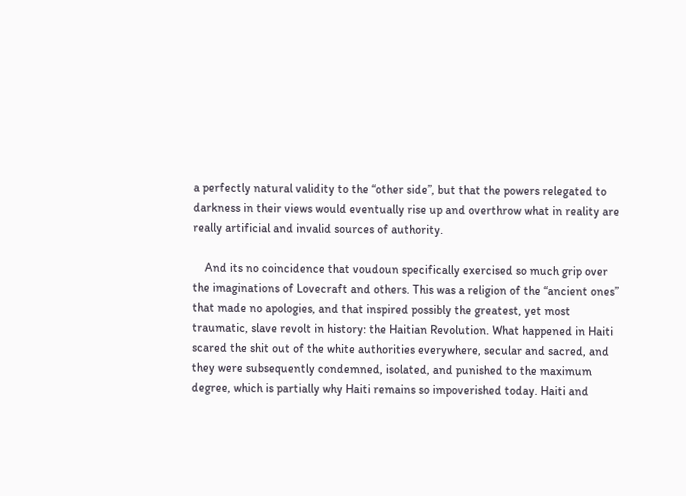a perfectly natural validity to the “other side”, but that the powers relegated to darkness in their views would eventually rise up and overthrow what in reality are really artificial and invalid sources of authority.

    And its no coincidence that voudoun specifically exercised so much grip over the imaginations of Lovecraft and others. This was a religion of the “ancient ones” that made no apologies, and that inspired possibly the greatest, yet most traumatic, slave revolt in history: the Haitian Revolution. What happened in Haiti scared the shit out of the white authorities everywhere, secular and sacred, and they were subsequently condemned, isolated, and punished to the maximum degree, which is partially why Haiti remains so impoverished today. Haiti and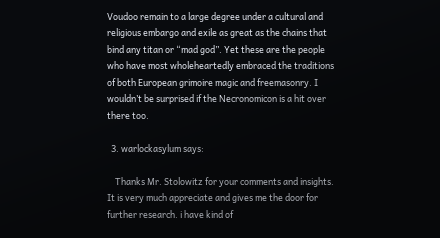Voudoo remain to a large degree under a cultural and religious embargo and exile as great as the chains that bind any titan or “mad god”. Yet these are the people who have most wholeheartedly embraced the traditions of both European grimoire magic and freemasonry. I wouldn’t be surprised if the Necronomicon is a hit over there too.

  3. warlockasylum says:

    Thanks Mr. Stolowitz for your comments and insights. It is very much appreciate and gives me the door for further research. i have kind of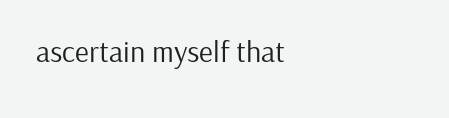ascertain myself that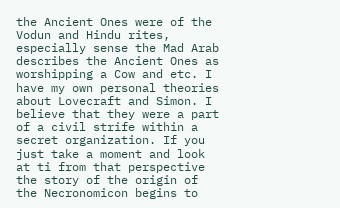the Ancient Ones were of the Vodun and Hindu rites, especially sense the Mad Arab describes the Ancient Ones as worshipping a Cow and etc. I have my own personal theories about Lovecraft and Simon. I believe that they were a part of a civil strife within a secret organization. If you just take a moment and look at ti from that perspective the story of the origin of the Necronomicon begins to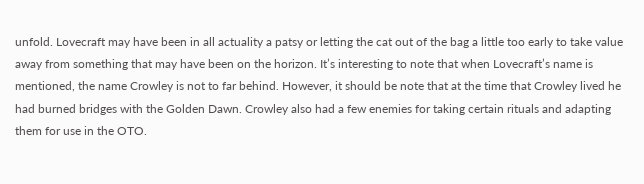unfold. Lovecraft may have been in all actuality a patsy or letting the cat out of the bag a little too early to take value away from something that may have been on the horizon. It’s interesting to note that when Lovecraft’s name is mentioned, the name Crowley is not to far behind. However, it should be note that at the time that Crowley lived he had burned bridges with the Golden Dawn. Crowley also had a few enemies for taking certain rituals and adapting them for use in the OTO.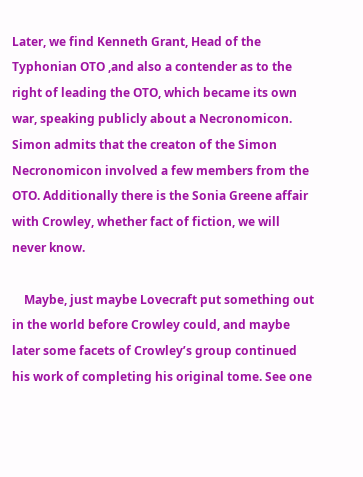Later, we find Kenneth Grant, Head of the Typhonian OTO ,and also a contender as to the right of leading the OTO, which became its own war, speaking publicly about a Necronomicon. Simon admits that the creaton of the Simon Necronomicon involved a few members from the OTO. Additionally there is the Sonia Greene affair with Crowley, whether fact of fiction, we will never know.

    Maybe, just maybe Lovecraft put something out in the world before Crowley could, and maybe later some facets of Crowley’s group continued his work of completing his original tome. See one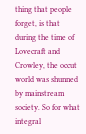thing that people forget, is that during the time of Lovecraft and Crowley, the occut world was shunned by mainstream society. So for what integral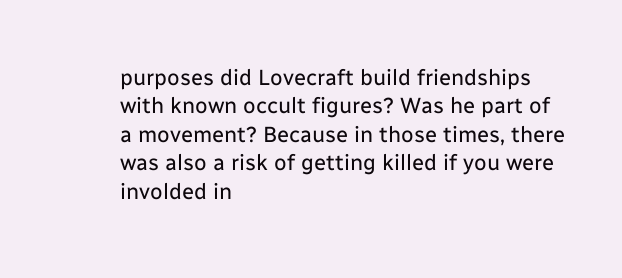purposes did Lovecraft build friendships with known occult figures? Was he part of a movement? Because in those times, there was also a risk of getting killed if you were involded in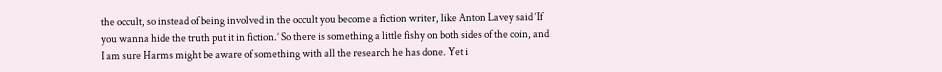the occult, so instead of being involved in the occult you become a fiction writer, like Anton Lavey said ‘If you wanna hide the truth put it in fiction.’ So there is something a little fishy on both sides of the coin, and I am sure Harms might be aware of something with all the research he has done. Yet i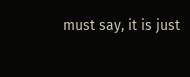must say, it is just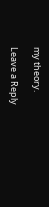my theory.

Leave a Reply